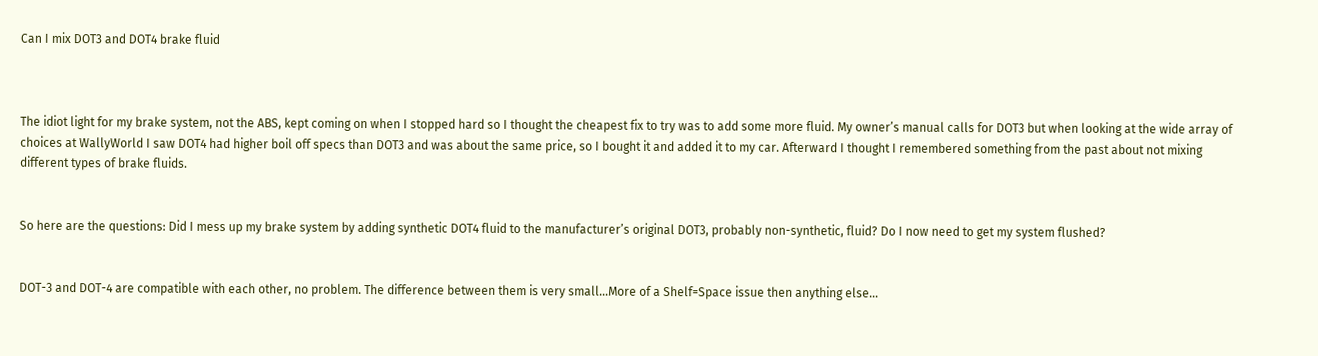Can I mix DOT3 and DOT4 brake fluid



The idiot light for my brake system, not the ABS, kept coming on when I stopped hard so I thought the cheapest fix to try was to add some more fluid. My owner’s manual calls for DOT3 but when looking at the wide array of choices at WallyWorld I saw DOT4 had higher boil off specs than DOT3 and was about the same price, so I bought it and added it to my car. Afterward I thought I remembered something from the past about not mixing different types of brake fluids.


So here are the questions: Did I mess up my brake system by adding synthetic DOT4 fluid to the manufacturer’s original DOT3, probably non-synthetic, fluid? Do I now need to get my system flushed?


DOT-3 and DOT-4 are compatible with each other, no problem. The difference between them is very small…More of a Shelf=Space issue then anything else…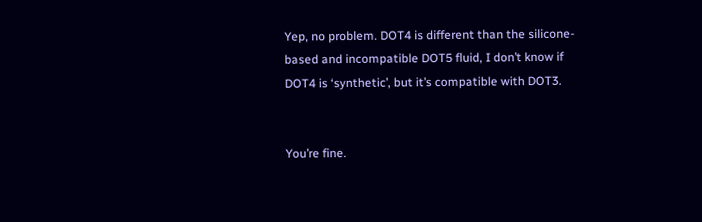Yep, no problem. DOT4 is different than the silicone-based and incompatible DOT5 fluid, I don’t know if DOT4 is ‘synthetic’, but it’s compatible with DOT3.


You’re fine.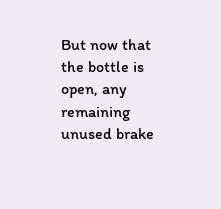But now that the bottle is open, any remaining unused brake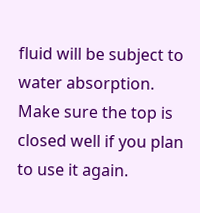fluid will be subject to water absorption. Make sure the top is closed well if you plan to use it again.